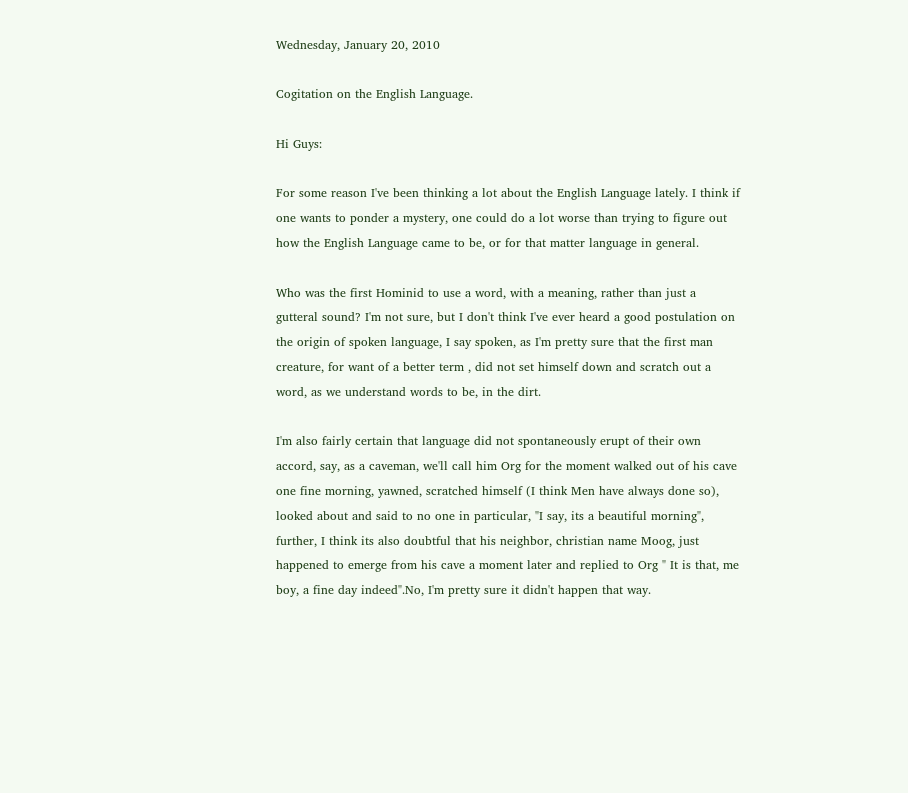Wednesday, January 20, 2010

Cogitation on the English Language.

Hi Guys:

For some reason I've been thinking a lot about the English Language lately. I think if one wants to ponder a mystery, one could do a lot worse than trying to figure out how the English Language came to be, or for that matter language in general.

Who was the first Hominid to use a word, with a meaning, rather than just a gutteral sound? I'm not sure, but I don't think I've ever heard a good postulation on the origin of spoken language, I say spoken, as I'm pretty sure that the first man creature, for want of a better term , did not set himself down and scratch out a word, as we understand words to be, in the dirt.

I'm also fairly certain that language did not spontaneously erupt of their own accord, say, as a caveman, we'll call him Org for the moment walked out of his cave one fine morning, yawned, scratched himself (I think Men have always done so), looked about and said to no one in particular, "I say, its a beautiful morning", further, I think its also doubtful that his neighbor, christian name Moog, just happened to emerge from his cave a moment later and replied to Org " It is that, me boy, a fine day indeed".No, I'm pretty sure it didn't happen that way.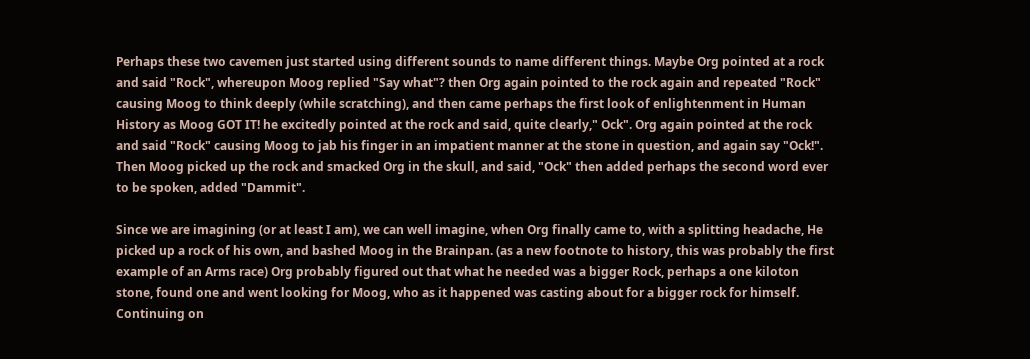Perhaps these two cavemen just started using different sounds to name different things. Maybe Org pointed at a rock and said "Rock", whereupon Moog replied "Say what"? then Org again pointed to the rock again and repeated "Rock" causing Moog to think deeply (while scratching), and then came perhaps the first look of enlightenment in Human History as Moog GOT IT! he excitedly pointed at the rock and said, quite clearly," Ock". Org again pointed at the rock and said "Rock" causing Moog to jab his finger in an impatient manner at the stone in question, and again say "Ock!". Then Moog picked up the rock and smacked Org in the skull, and said, "Ock" then added perhaps the second word ever to be spoken, added "Dammit".

Since we are imagining (or at least I am), we can well imagine, when Org finally came to, with a splitting headache, He picked up a rock of his own, and bashed Moog in the Brainpan. (as a new footnote to history, this was probably the first example of an Arms race) Org probably figured out that what he needed was a bigger Rock, perhaps a one kiloton stone, found one and went looking for Moog, who as it happened was casting about for a bigger rock for himself. Continuing on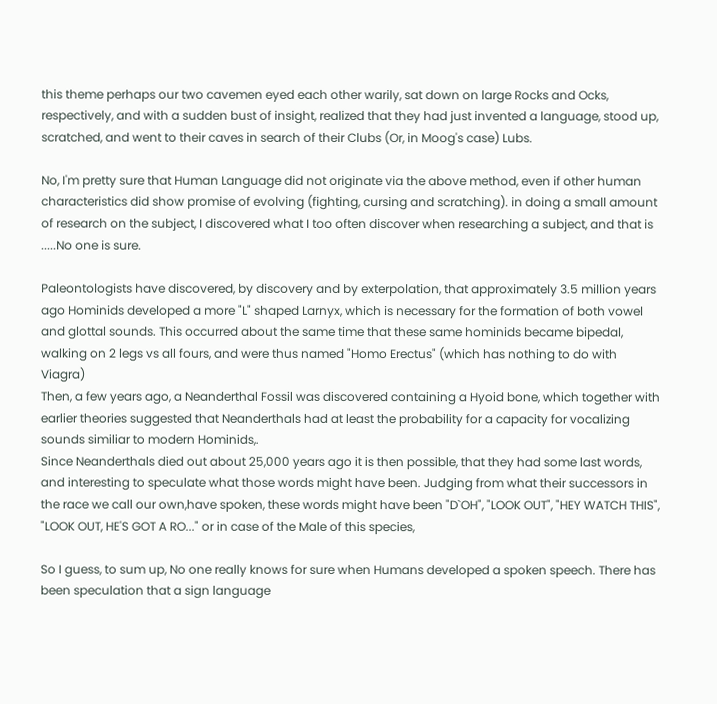this theme perhaps our two cavemen eyed each other warily, sat down on large Rocks and Ocks, respectively, and with a sudden bust of insight, realized that they had just invented a language, stood up, scratched, and went to their caves in search of their Clubs (Or, in Moog's case) Lubs.

No, I'm pretty sure that Human Language did not originate via the above method, even if other human characteristics did show promise of evolving (fighting, cursing and scratching). in doing a small amount of research on the subject, I discovered what I too often discover when researching a subject, and that is .....No one is sure.

Paleontologists have discovered, by discovery and by exterpolation, that approximately 3.5 million years ago Hominids developed a more "L" shaped Larnyx, which is necessary for the formation of both vowel and glottal sounds. This occurred about the same time that these same hominids became bipedal, walking on 2 legs vs all fours, and were thus named "Homo Erectus" (which has nothing to do with Viagra)
Then, a few years ago, a Neanderthal Fossil was discovered containing a Hyoid bone, which together with earlier theories suggested that Neanderthals had at least the probability for a capacity for vocalizing sounds similiar to modern Hominids,.
Since Neanderthals died out about 25,000 years ago it is then possible, that they had some last words, and interesting to speculate what those words might have been. Judging from what their successors in the race we call our own,have spoken, these words might have been "D`OH", "LOOK OUT", "HEY WATCH THIS", "LOOK OUT, HE'S GOT A RO..." or in case of the Male of this species,

So I guess, to sum up, No one really knows for sure when Humans developed a spoken speech. There has been speculation that a sign language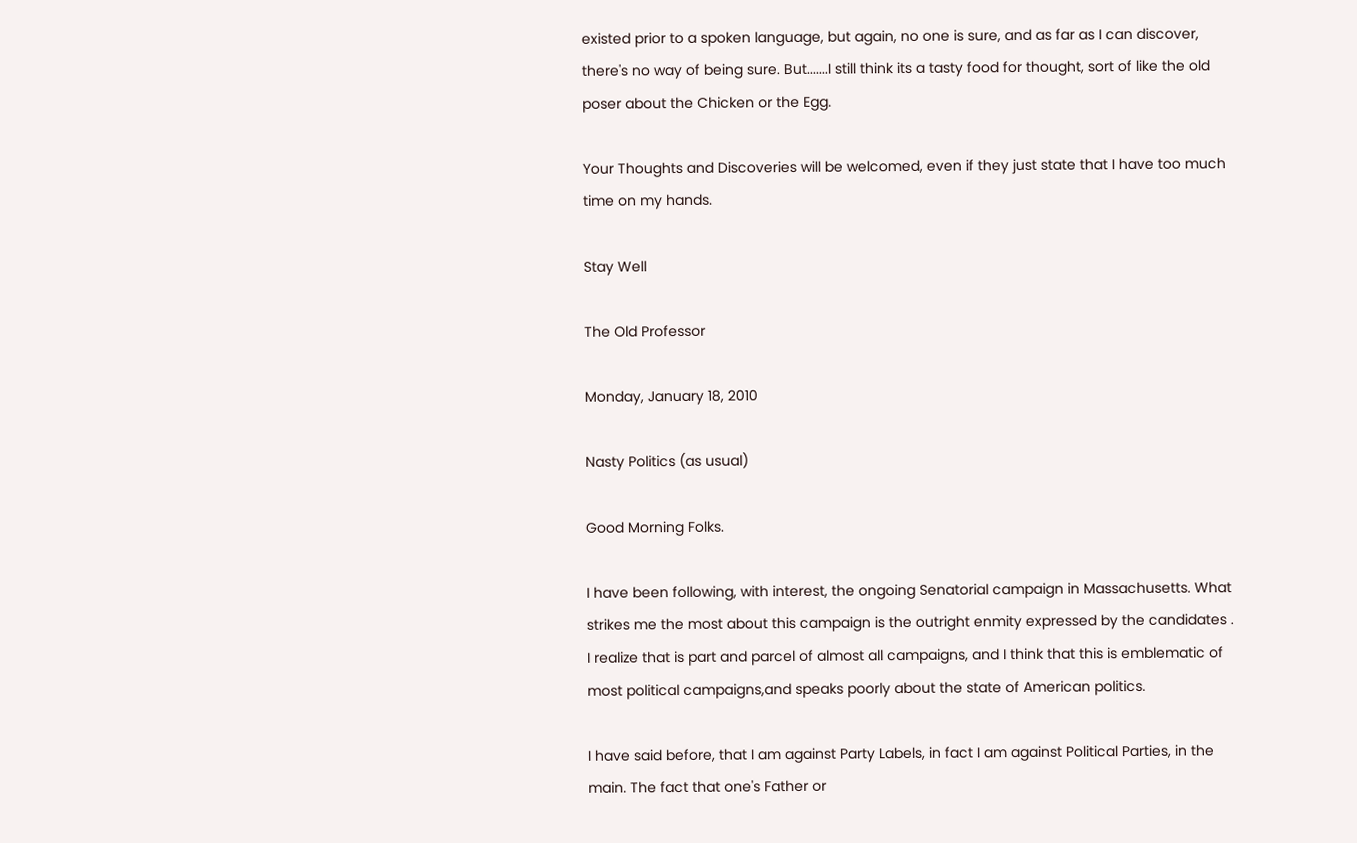existed prior to a spoken language, but again, no one is sure, and as far as I can discover, there's no way of being sure. But.......I still think its a tasty food for thought, sort of like the old poser about the Chicken or the Egg.

Your Thoughts and Discoveries will be welcomed, even if they just state that I have too much time on my hands.

Stay Well

The Old Professor

Monday, January 18, 2010

Nasty Politics (as usual)

Good Morning Folks.

I have been following, with interest, the ongoing Senatorial campaign in Massachusetts. What strikes me the most about this campaign is the outright enmity expressed by the candidates . I realize that is part and parcel of almost all campaigns, and I think that this is emblematic of most political campaigns,and speaks poorly about the state of American politics.

I have said before, that I am against Party Labels, in fact I am against Political Parties, in the main. The fact that one's Father or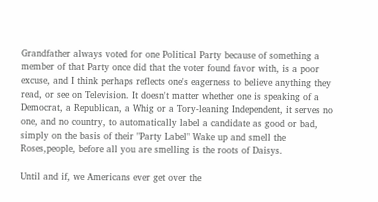Grandfather always voted for one Political Party because of something a member of that Party once did that the voter found favor with, is a poor excuse, and I think perhaps reflects one's eagerness to believe anything they read, or see on Television. It doesn't matter whether one is speaking of a Democrat, a Republican, a Whig or a Tory-leaning Independent, it serves no one, and no country, to automatically label a candidate as good or bad, simply on the basis of their "Party Label" Wake up and smell the Roses,people, before all you are smelling is the roots of Daisys.

Until and if, we Americans ever get over the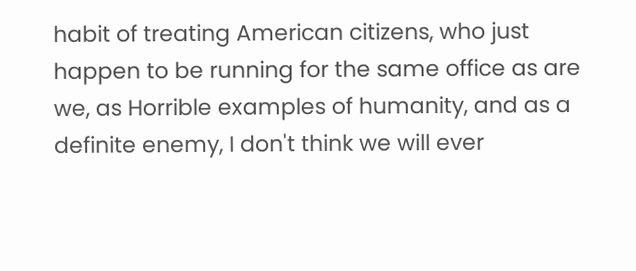habit of treating American citizens, who just happen to be running for the same office as are we, as Horrible examples of humanity, and as a definite enemy, I don't think we will ever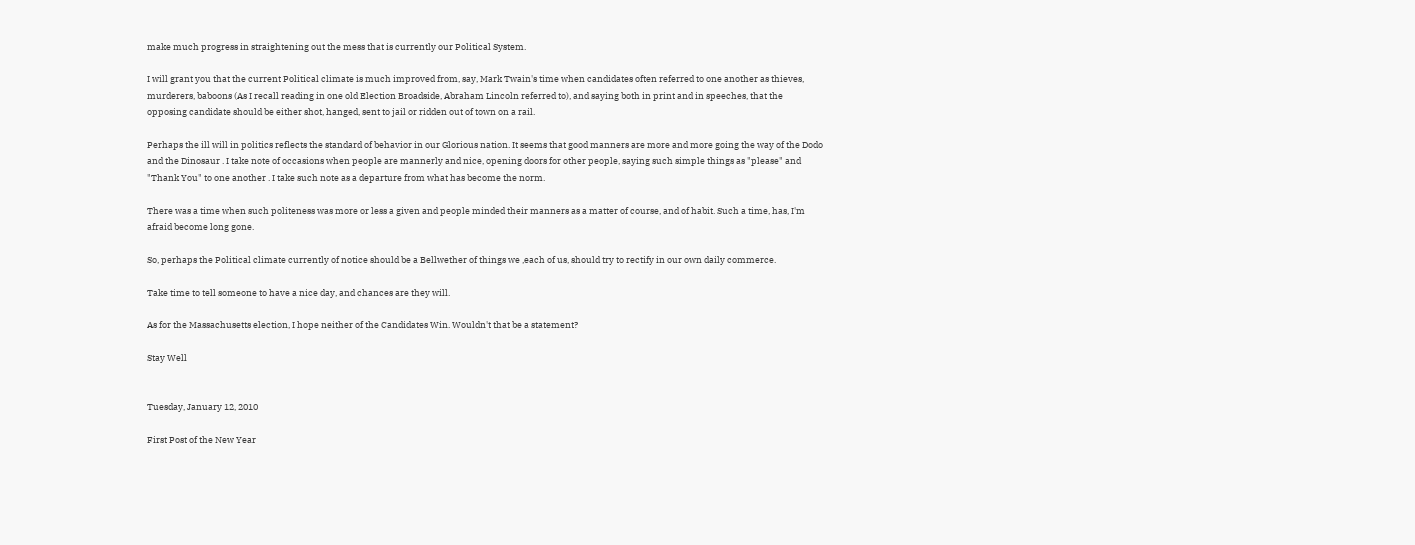make much progress in straightening out the mess that is currently our Political System.

I will grant you that the current Political climate is much improved from, say, Mark Twain's time when candidates often referred to one another as thieves, murderers, baboons (As I recall reading in one old Election Broadside, Abraham Lincoln referred to), and saying both in print and in speeches, that the opposing candidate should be either shot, hanged, sent to jail or ridden out of town on a rail.

Perhaps the ill will in politics reflects the standard of behavior in our Glorious nation. It seems that good manners are more and more going the way of the Dodo and the Dinosaur . I take note of occasions when people are mannerly and nice, opening doors for other people, saying such simple things as "please" and "Thank You" to one another . I take such note as a departure from what has become the norm.

There was a time when such politeness was more or less a given and people minded their manners as a matter of course, and of habit. Such a time, has, I'm afraid become long gone.

So, perhaps the Political climate currently of notice should be a Bellwether of things we ,each of us, should try to rectify in our own daily commerce.

Take time to tell someone to have a nice day, and chances are they will.

As for the Massachusetts election, I hope neither of the Candidates Win. Wouldn't that be a statement?

Stay Well


Tuesday, January 12, 2010

First Post of the New Year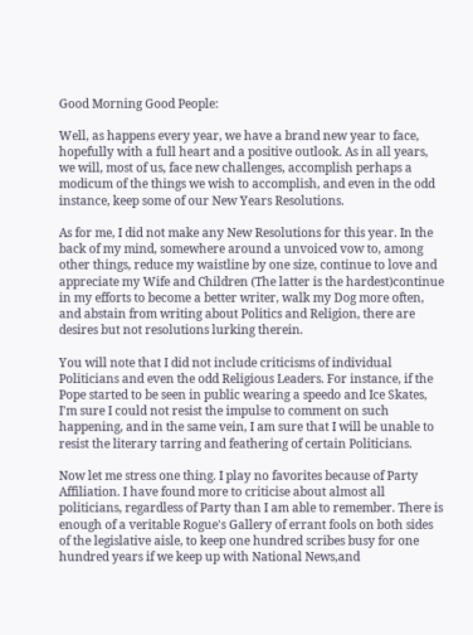Good Morning Good People:

Well, as happens every year, we have a brand new year to face, hopefully with a full heart and a positive outlook. As in all years, we will, most of us, face new challenges, accomplish perhaps a modicum of the things we wish to accomplish, and even in the odd instance, keep some of our New Years Resolutions.

As for me, I did not make any New Resolutions for this year. In the back of my mind, somewhere around a unvoiced vow to, among other things, reduce my waistline by one size, continue to love and appreciate my Wife and Children (The latter is the hardest)continue in my efforts to become a better writer, walk my Dog more often, and abstain from writing about Politics and Religion, there are desires but not resolutions lurking therein.

You will note that I did not include criticisms of individual Politicians and even the odd Religious Leaders. For instance, if the Pope started to be seen in public wearing a speedo and Ice Skates, I'm sure I could not resist the impulse to comment on such happening, and in the same vein, I am sure that I will be unable to resist the literary tarring and feathering of certain Politicians.

Now let me stress one thing. I play no favorites because of Party Affiliation. I have found more to criticise about almost all politicians, regardless of Party than I am able to remember. There is enough of a veritable Rogue's Gallery of errant fools on both sides of the legislative aisle, to keep one hundred scribes busy for one hundred years if we keep up with National News,and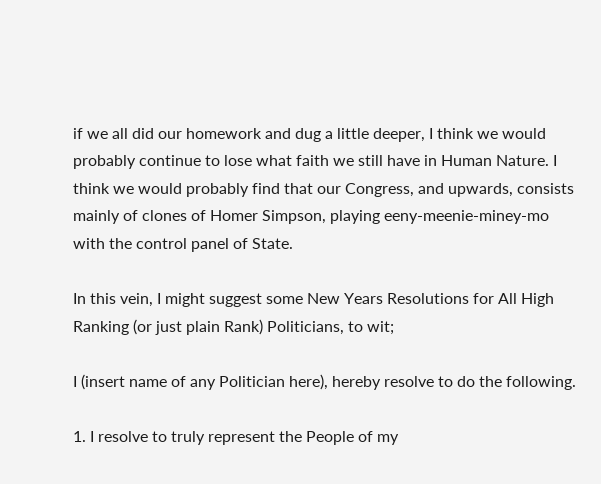if we all did our homework and dug a little deeper, I think we would probably continue to lose what faith we still have in Human Nature. I think we would probably find that our Congress, and upwards, consists mainly of clones of Homer Simpson, playing eeny-meenie-miney-mo with the control panel of State.

In this vein, I might suggest some New Years Resolutions for All High Ranking (or just plain Rank) Politicians, to wit;

I (insert name of any Politician here), hereby resolve to do the following.

1. I resolve to truly represent the People of my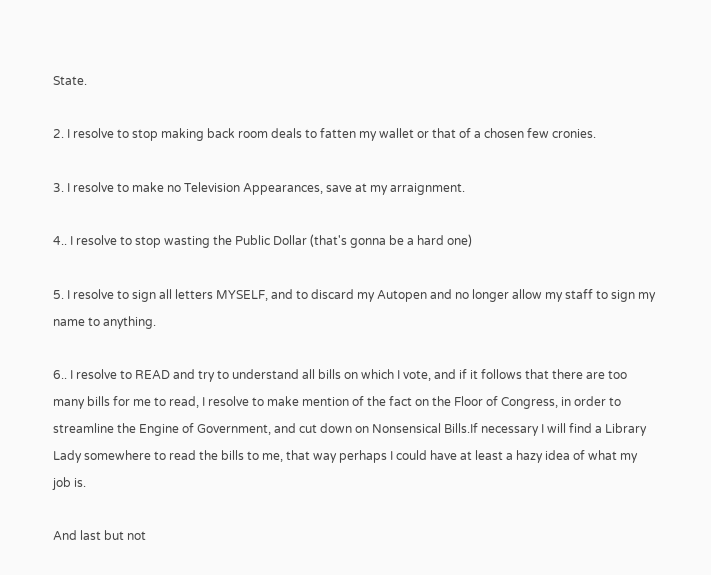State.

2. I resolve to stop making back room deals to fatten my wallet or that of a chosen few cronies.

3. I resolve to make no Television Appearances, save at my arraignment.

4.. I resolve to stop wasting the Public Dollar (that's gonna be a hard one)

5. I resolve to sign all letters MYSELF, and to discard my Autopen and no longer allow my staff to sign my name to anything.

6.. I resolve to READ and try to understand all bills on which I vote, and if it follows that there are too many bills for me to read, I resolve to make mention of the fact on the Floor of Congress, in order to streamline the Engine of Government, and cut down on Nonsensical Bills.If necessary I will find a Library Lady somewhere to read the bills to me, that way perhaps I could have at least a hazy idea of what my job is.

And last but not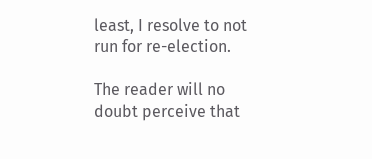least, I resolve to not run for re-election.

The reader will no doubt perceive that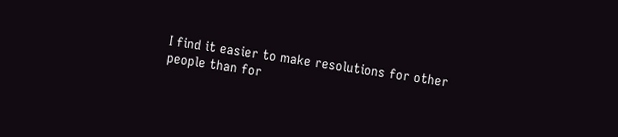I find it easier to make resolutions for other people than for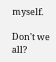myself.

Don't we all?